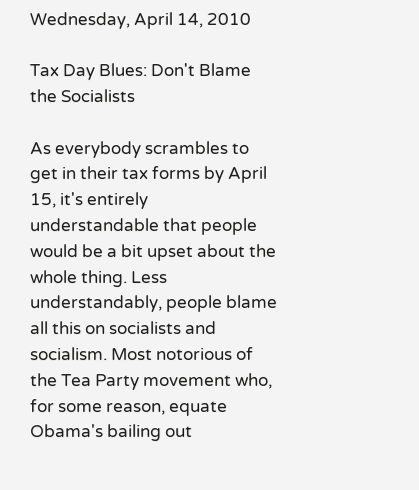Wednesday, April 14, 2010

Tax Day Blues: Don't Blame the Socialists

As everybody scrambles to get in their tax forms by April 15, it's entirely understandable that people would be a bit upset about the whole thing. Less understandably, people blame all this on socialists and socialism. Most notorious of the Tea Party movement who, for some reason, equate Obama's bailing out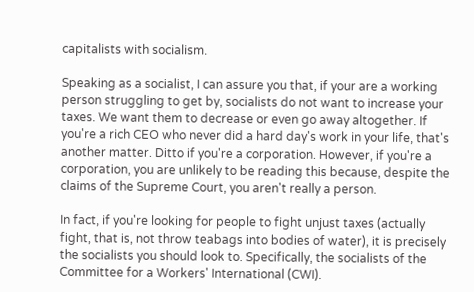capitalists with socialism.

Speaking as a socialist, I can assure you that, if your are a working person struggling to get by, socialists do not want to increase your taxes. We want them to decrease or even go away altogether. If you're a rich CEO who never did a hard day's work in your life, that's another matter. Ditto if you're a corporation. However, if you're a corporation, you are unlikely to be reading this because, despite the claims of the Supreme Court, you aren't really a person.

In fact, if you're looking for people to fight unjust taxes (actually fight, that is, not throw teabags into bodies of water), it is precisely the socialists you should look to. Specifically, the socialists of the Committee for a Workers' International (CWI).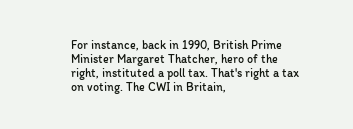For instance, back in 1990, British Prime Minister Margaret Thatcher, hero of the right, instituted a poll tax. That's right a tax on voting. The CWI in Britain,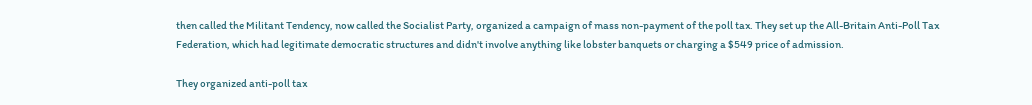then called the Militant Tendency, now called the Socialist Party, organized a campaign of mass non-payment of the poll tax. They set up the All-Britain Anti-Poll Tax Federation, which had legitimate democratic structures and didn't involve anything like lobster banquets or charging a $549 price of admission.

They organized anti-poll tax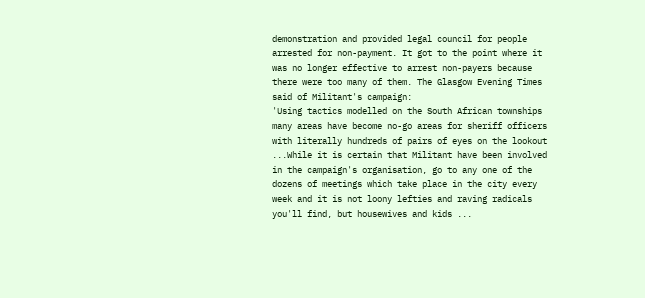demonstration and provided legal council for people arrested for non-payment. It got to the point where it was no longer effective to arrest non-payers because there were too many of them. The Glasgow Evening Times said of Militant's campaign:
'Using tactics modelled on the South African townships many areas have become no-go areas for sheriff officers with literally hundreds of pairs of eyes on the lookout ...While it is certain that Militant have been involved in the campaign's organisation, go to any one of the dozens of meetings which take place in the city every week and it is not loony lefties and raving radicals you'll find, but housewives and kids ...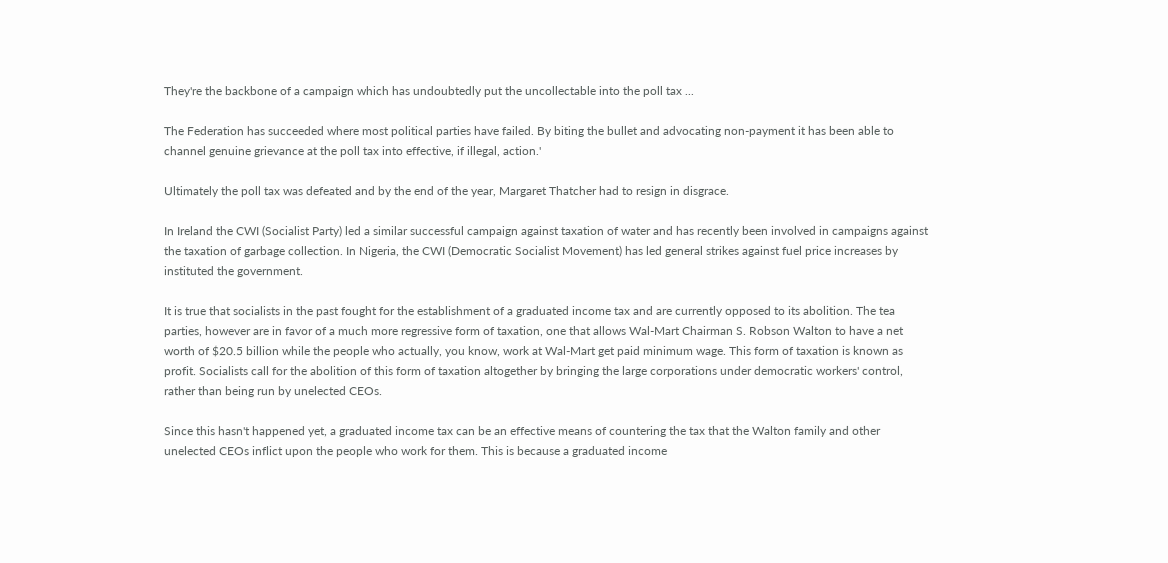They're the backbone of a campaign which has undoubtedly put the uncollectable into the poll tax ...

The Federation has succeeded where most political parties have failed. By biting the bullet and advocating non-payment it has been able to channel genuine grievance at the poll tax into effective, if illegal, action.'

Ultimately the poll tax was defeated and by the end of the year, Margaret Thatcher had to resign in disgrace.

In Ireland the CWI (Socialist Party) led a similar successful campaign against taxation of water and has recently been involved in campaigns against the taxation of garbage collection. In Nigeria, the CWI (Democratic Socialist Movement) has led general strikes against fuel price increases by instituted the government.

It is true that socialists in the past fought for the establishment of a graduated income tax and are currently opposed to its abolition. The tea parties, however are in favor of a much more regressive form of taxation, one that allows Wal-Mart Chairman S. Robson Walton to have a net worth of $20.5 billion while the people who actually, you know, work at Wal-Mart get paid minimum wage. This form of taxation is known as profit. Socialists call for the abolition of this form of taxation altogether by bringing the large corporations under democratic workers' control, rather than being run by unelected CEOs.

Since this hasn't happened yet, a graduated income tax can be an effective means of countering the tax that the Walton family and other unelected CEOs inflict upon the people who work for them. This is because a graduated income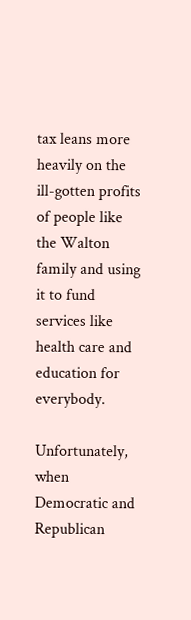tax leans more heavily on the ill-gotten profits of people like the Walton family and using it to fund services like health care and education for everybody.

Unfortunately, when Democratic and Republican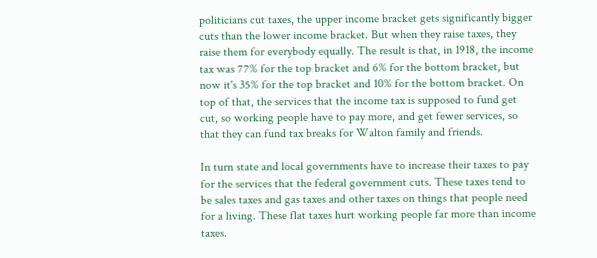politicians cut taxes, the upper income bracket gets significantly bigger cuts than the lower income bracket. But when they raise taxes, they raise them for everybody equally. The result is that, in 1918, the income tax was 77% for the top bracket and 6% for the bottom bracket, but now it's 35% for the top bracket and 10% for the bottom bracket. On top of that, the services that the income tax is supposed to fund get cut, so working people have to pay more, and get fewer services, so that they can fund tax breaks for Walton family and friends.

In turn state and local governments have to increase their taxes to pay for the services that the federal government cuts. These taxes tend to be sales taxes and gas taxes and other taxes on things that people need for a living. These flat taxes hurt working people far more than income taxes.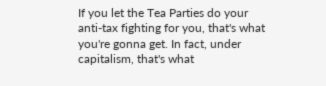If you let the Tea Parties do your anti-tax fighting for you, that's what you're gonna get. In fact, under capitalism, that's what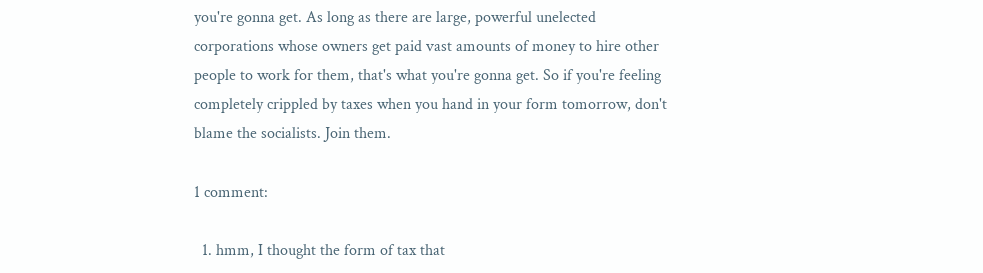you're gonna get. As long as there are large, powerful unelected corporations whose owners get paid vast amounts of money to hire other people to work for them, that's what you're gonna get. So if you're feeling completely crippled by taxes when you hand in your form tomorrow, don't blame the socialists. Join them.

1 comment:

  1. hmm, I thought the form of tax that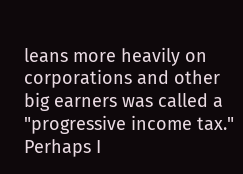leans more heavily on corporations and other big earners was called a "progressive income tax." Perhaps I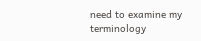need to examine my terminology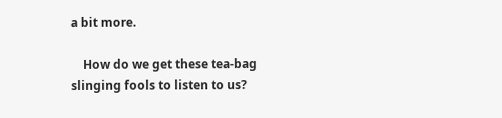a bit more.

    How do we get these tea-bag slinging fools to listen to us?